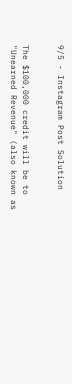9/5 - Instagram Post Solution


The $100,000 credit will be to "Unearned Revenue" (also known as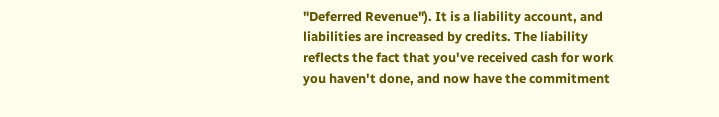"Deferred Revenue"). It is a liability account, and liabilities are increased by credits. The liability reflects the fact that you've received cash for work you haven't done, and now have the commitment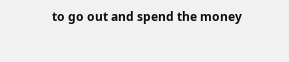to go out and spend the money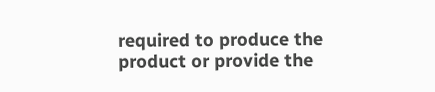required to produce the product or provide the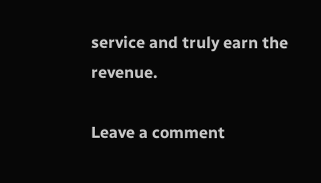service and truly earn the revenue.

Leave a comment